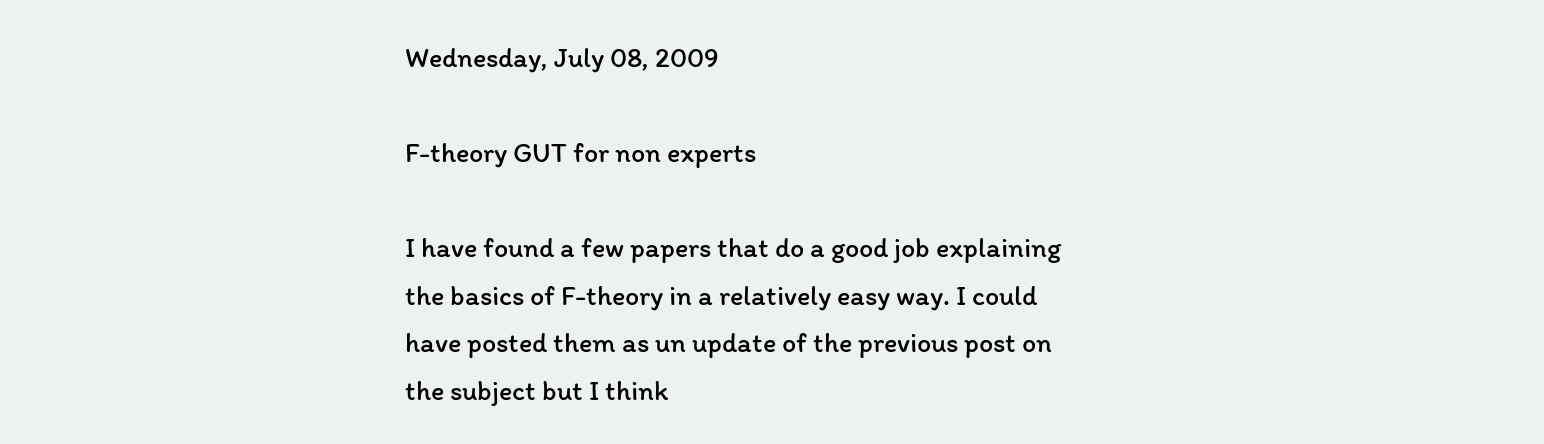Wednesday, July 08, 2009

F-theory GUT for non experts

I have found a few papers that do a good job explaining the basics of F-theory in a relatively easy way. I could have posted them as un update of the previous post on the subject but I think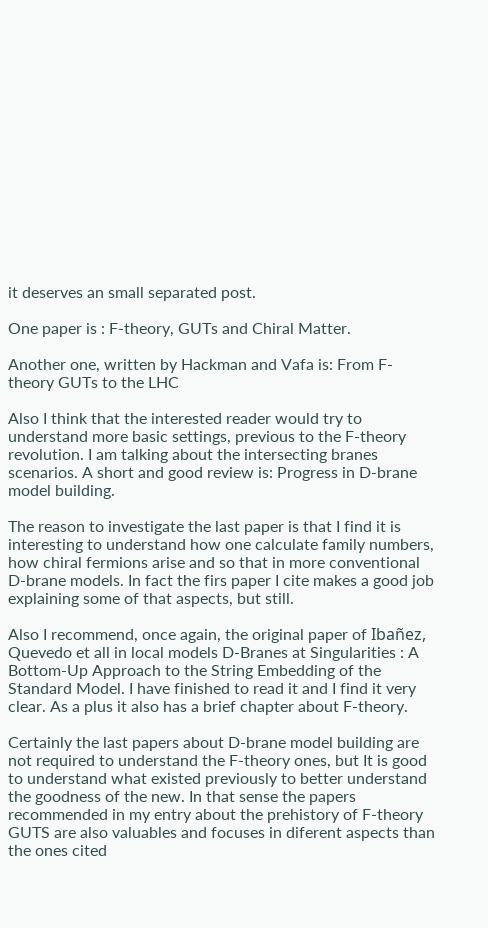it deserves an small separated post.

One paper is : F-theory, GUTs and Chiral Matter.

Another one, written by Hackman and Vafa is: From F-theory GUTs to the LHC

Also I think that the interested reader would try to understand more basic settings, previous to the F-theory revolution. I am talking about the intersecting branes scenarios. A short and good review is: Progress in D-brane model building.

The reason to investigate the last paper is that I find it is interesting to understand how one calculate family numbers, how chiral fermions arise and so that in more conventional D-brane models. In fact the firs paper I cite makes a good job explaining some of that aspects, but still.

Also I recommend, once again, the original paper of Ibañez, Quevedo et all in local models D-Branes at Singularities : A Bottom-Up Approach to the String Embedding of the Standard Model. I have finished to read it and I find it very clear. As a plus it also has a brief chapter about F-theory.

Certainly the last papers about D-brane model building are not required to understand the F-theory ones, but It is good to understand what existed previously to better understand the goodness of the new. In that sense the papers recommended in my entry about the prehistory of F-theory GUTS are also valuables and focuses in diferent aspects than the ones cited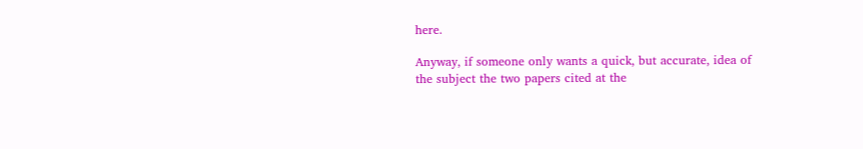here.

Anyway, if someone only wants a quick, but accurate, idea of the subject the two papers cited at the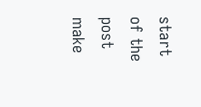start of the post make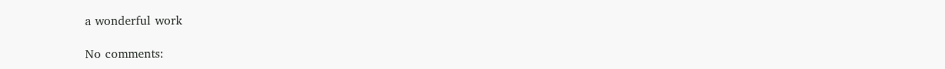a wonderful work

No comments: